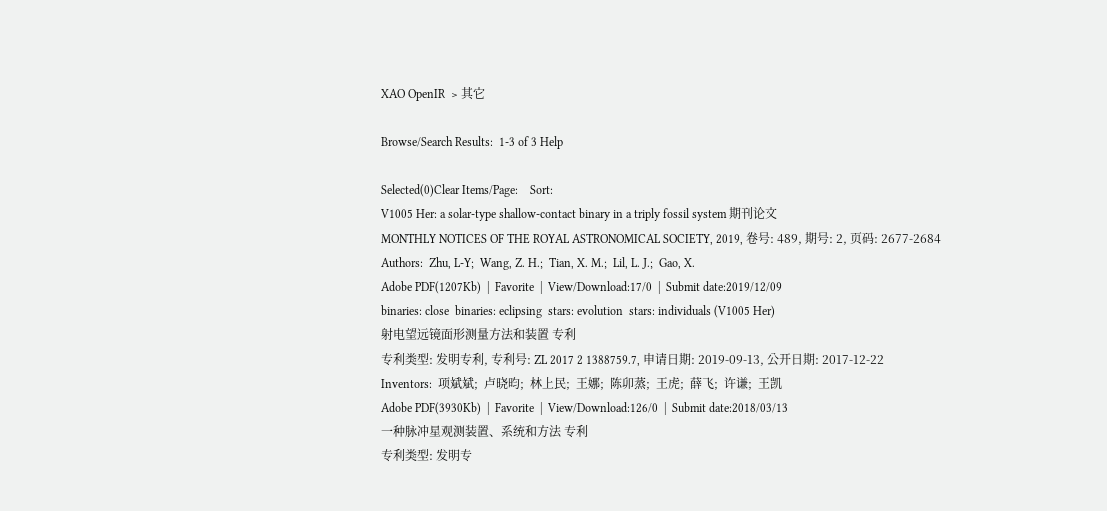XAO OpenIR  > 其它

Browse/Search Results:  1-3 of 3 Help

Selected(0)Clear Items/Page:    Sort:
V1005 Her: a solar-type shallow-contact binary in a triply fossil system 期刊论文
MONTHLY NOTICES OF THE ROYAL ASTRONOMICAL SOCIETY, 2019, 卷号: 489, 期号: 2, 页码: 2677-2684
Authors:  Zhu, L-Y;  Wang, Z. H.;  Tian, X. M.;  Lil, L. J.;  Gao, X.
Adobe PDF(1207Kb)  |  Favorite  |  View/Download:17/0  |  Submit date:2019/12/09
binaries: close  binaries: eclipsing  stars: evolution  stars: individuals (V1005 Her)
射电望远镜面形测量方法和装置 专利
专利类型: 发明专利, 专利号: ZL 2017 2 1388759.7, 申请日期: 2019-09-13, 公开日期: 2017-12-22
Inventors:  项斌斌;  卢晓昀;  林上民;  王娜;  陈卯蒸;  王虎;  薛飞;  许谦;  王凯
Adobe PDF(3930Kb)  |  Favorite  |  View/Download:126/0  |  Submit date:2018/03/13
一种脉冲星观测装置、系统和方法 专利
专利类型: 发明专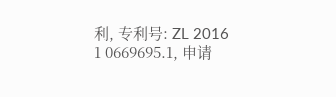利, 专利号: ZL 2016 1 0669695.1, 申请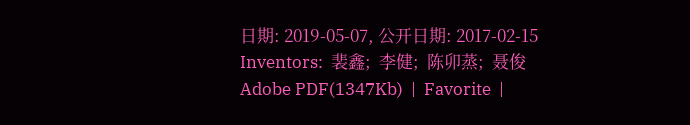日期: 2019-05-07, 公开日期: 2017-02-15
Inventors:  裴鑫;  李健;  陈卯蒸;  聂俊
Adobe PDF(1347Kb)  |  Favorite  |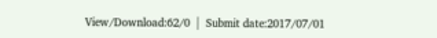View/Download:62/0  |  Submit date:2017/07/01